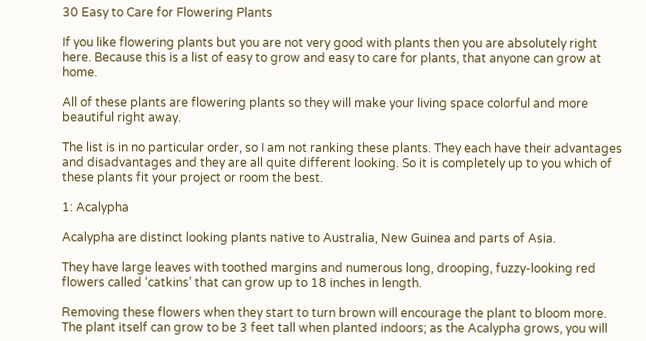30 Easy to Care for Flowering Plants

If you like flowering plants but you are not very good with plants then you are absolutely right here. Because this is a list of easy to grow and easy to care for plants, that anyone can grow at home.

All of these plants are flowering plants so they will make your living space colorful and more beautiful right away.

The list is in no particular order, so I am not ranking these plants. They each have their advantages and disadvantages and they are all quite different looking. So it is completely up to you which of these plants fit your project or room the best.

1: Acalypha

Acalypha are distinct looking plants native to Australia, New Guinea and parts of Asia.

They have large leaves with toothed margins and numerous long, drooping, fuzzy-looking red flowers called ‘catkins’ that can grow up to 18 inches in length.

Removing these flowers when they start to turn brown will encourage the plant to bloom more. The plant itself can grow to be 3 feet tall when planted indoors; as the Acalypha grows, you will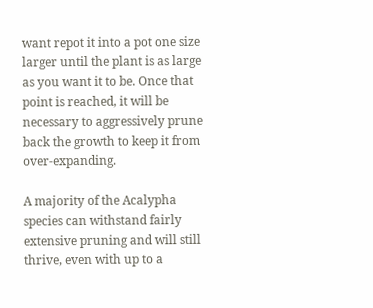want repot it into a pot one size larger until the plant is as large as you want it to be. Once that point is reached, it will be necessary to aggressively prune back the growth to keep it from over-expanding.

A majority of the Acalypha species can withstand fairly extensive pruning and will still thrive, even with up to a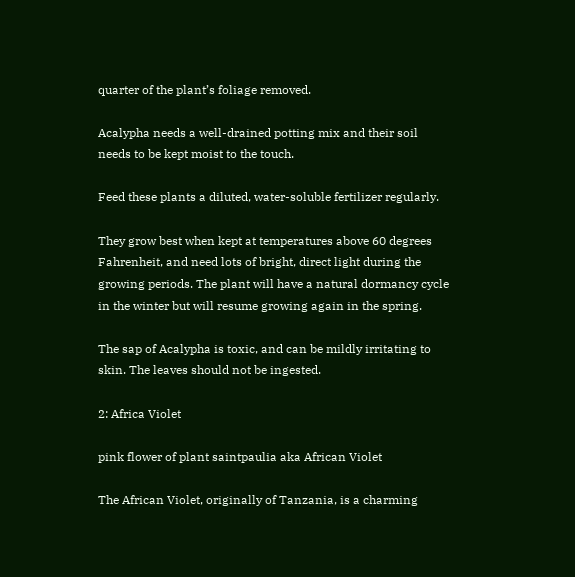quarter of the plant’s foliage removed.

Acalypha needs a well-drained potting mix and their soil needs to be kept moist to the touch.

Feed these plants a diluted, water-soluble fertilizer regularly.

They grow best when kept at temperatures above 60 degrees Fahrenheit, and need lots of bright, direct light during the growing periods. The plant will have a natural dormancy cycle in the winter but will resume growing again in the spring.

The sap of Acalypha is toxic, and can be mildly irritating to skin. The leaves should not be ingested.

2: Africa Violet

pink flower of plant saintpaulia aka African Violet

The African Violet, originally of Tanzania, is a charming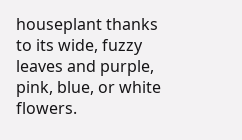houseplant thanks to its wide, fuzzy leaves and purple, pink, blue, or white flowers.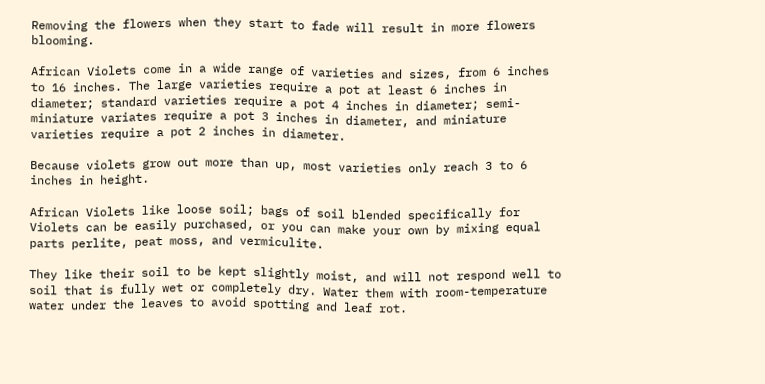Removing the flowers when they start to fade will result in more flowers blooming.

African Violets come in a wide range of varieties and sizes, from 6 inches to 16 inches. The large varieties require a pot at least 6 inches in diameter; standard varieties require a pot 4 inches in diameter; semi-miniature variates require a pot 3 inches in diameter, and miniature varieties require a pot 2 inches in diameter.

Because violets grow out more than up, most varieties only reach 3 to 6 inches in height.

African Violets like loose soil; bags of soil blended specifically for Violets can be easily purchased, or you can make your own by mixing equal parts perlite, peat moss, and vermiculite.

They like their soil to be kept slightly moist, and will not respond well to soil that is fully wet or completely dry. Water them with room-temperature water under the leaves to avoid spotting and leaf rot.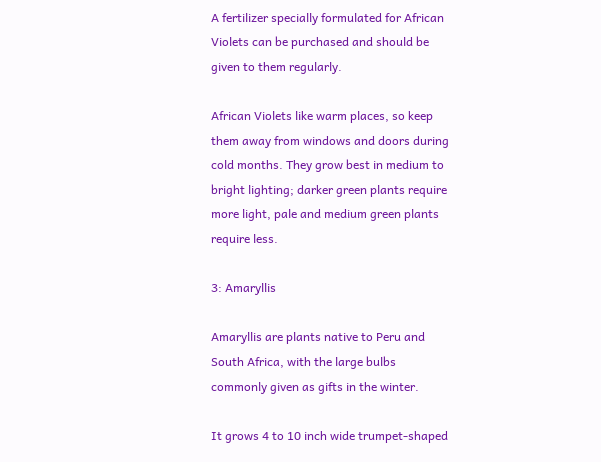A fertilizer specially formulated for African Violets can be purchased and should be given to them regularly.

African Violets like warm places, so keep them away from windows and doors during cold months. They grow best in medium to bright lighting; darker green plants require more light, pale and medium green plants require less.

3: Amaryllis

Amaryllis are plants native to Peru and South Africa, with the large bulbs commonly given as gifts in the winter.

It grows 4 to 10 inch wide trumpet-shaped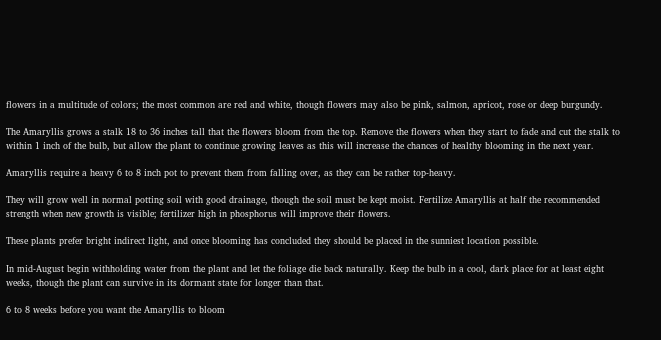flowers in a multitude of colors; the most common are red and white, though flowers may also be pink, salmon, apricot, rose or deep burgundy.

The Amaryllis grows a stalk 18 to 36 inches tall that the flowers bloom from the top. Remove the flowers when they start to fade and cut the stalk to within 1 inch of the bulb, but allow the plant to continue growing leaves as this will increase the chances of healthy blooming in the next year.

Amaryllis require a heavy 6 to 8 inch pot to prevent them from falling over, as they can be rather top-heavy.

They will grow well in normal potting soil with good drainage, though the soil must be kept moist. Fertilize Amaryllis at half the recommended strength when new growth is visible; fertilizer high in phosphorus will improve their flowers.

These plants prefer bright indirect light, and once blooming has concluded they should be placed in the sunniest location possible.

In mid-August begin withholding water from the plant and let the foliage die back naturally. Keep the bulb in a cool, dark place for at least eight weeks, though the plant can survive in its dormant state for longer than that.

6 to 8 weeks before you want the Amaryllis to bloom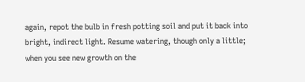again, repot the bulb in fresh potting soil and put it back into bright, indirect light. Resume watering, though only a little; when you see new growth on the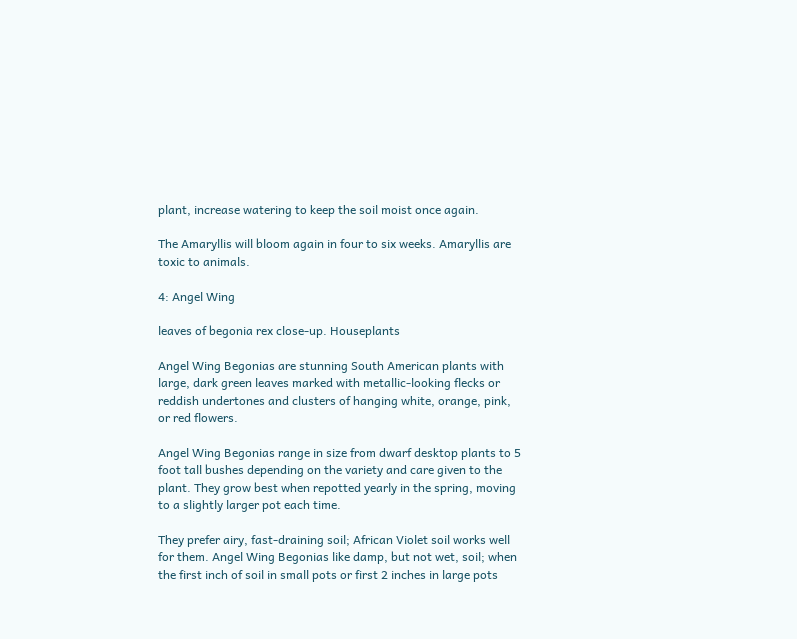plant, increase watering to keep the soil moist once again.

The Amaryllis will bloom again in four to six weeks. Amaryllis are toxic to animals.

4: Angel Wing

leaves of begonia rex close-up. Houseplants

Angel Wing Begonias are stunning South American plants with large, dark green leaves marked with metallic-looking flecks or reddish undertones and clusters of hanging white, orange, pink, or red flowers.

Angel Wing Begonias range in size from dwarf desktop plants to 5 foot tall bushes depending on the variety and care given to the plant. They grow best when repotted yearly in the spring, moving to a slightly larger pot each time.

They prefer airy, fast-draining soil; African Violet soil works well for them. Angel Wing Begonias like damp, but not wet, soil; when the first inch of soil in small pots or first 2 inches in large pots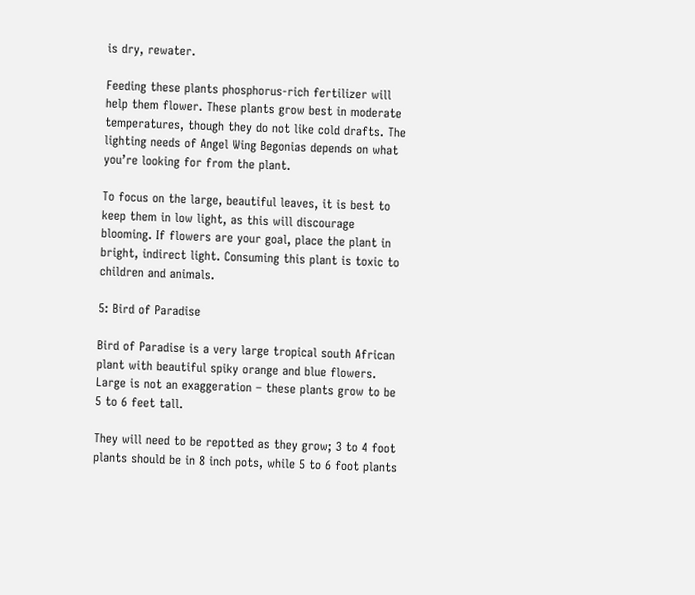is dry, rewater.

Feeding these plants phosphorus-rich fertilizer will help them flower. These plants grow best in moderate temperatures, though they do not like cold drafts. The lighting needs of Angel Wing Begonias depends on what you’re looking for from the plant.

To focus on the large, beautiful leaves, it is best to keep them in low light, as this will discourage blooming. If flowers are your goal, place the plant in bright, indirect light. Consuming this plant is toxic to children and animals.

5: Bird of Paradise

Bird of Paradise is a very large tropical south African plant with beautiful spiky orange and blue flowers. Large is not an exaggeration – these plants grow to be 5 to 6 feet tall.

They will need to be repotted as they grow; 3 to 4 foot plants should be in 8 inch pots, while 5 to 6 foot plants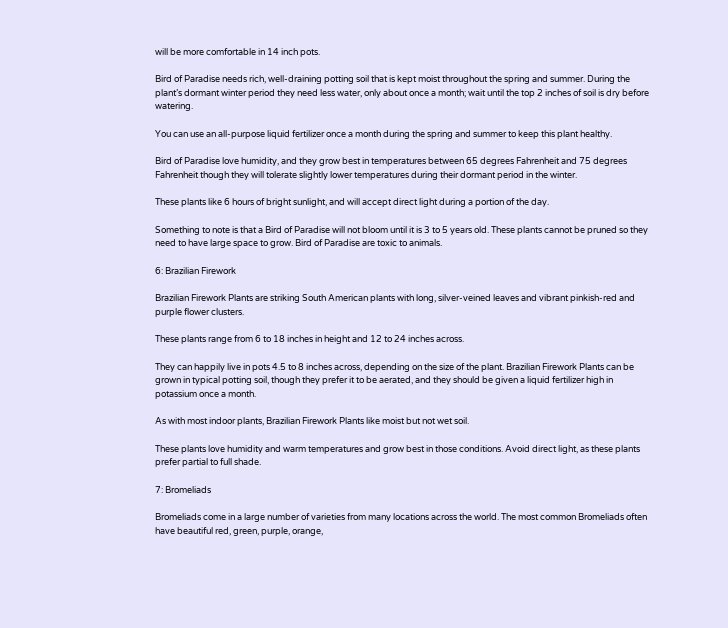will be more comfortable in 14 inch pots.

Bird of Paradise needs rich, well-draining potting soil that is kept moist throughout the spring and summer. During the plant’s dormant winter period they need less water, only about once a month; wait until the top 2 inches of soil is dry before watering.

You can use an all-purpose liquid fertilizer once a month during the spring and summer to keep this plant healthy.

Bird of Paradise love humidity, and they grow best in temperatures between 65 degrees Fahrenheit and 75 degrees Fahrenheit though they will tolerate slightly lower temperatures during their dormant period in the winter.

These plants like 6 hours of bright sunlight, and will accept direct light during a portion of the day.

Something to note is that a Bird of Paradise will not bloom until it is 3 to 5 years old. These plants cannot be pruned so they need to have large space to grow. Bird of Paradise are toxic to animals.

6: Brazilian Firework

Brazilian Firework Plants are striking South American plants with long, silver-veined leaves and vibrant pinkish-red and purple flower clusters.

These plants range from 6 to 18 inches in height and 12 to 24 inches across.

They can happily live in pots 4.5 to 8 inches across, depending on the size of the plant. Brazilian Firework Plants can be grown in typical potting soil, though they prefer it to be aerated, and they should be given a liquid fertilizer high in potassium once a month.

As with most indoor plants, Brazilian Firework Plants like moist but not wet soil.

These plants love humidity and warm temperatures and grow best in those conditions. Avoid direct light, as these plants prefer partial to full shade.

7: Bromeliads

Bromeliads come in a large number of varieties from many locations across the world. The most common Bromeliads often have beautiful red, green, purple, orange,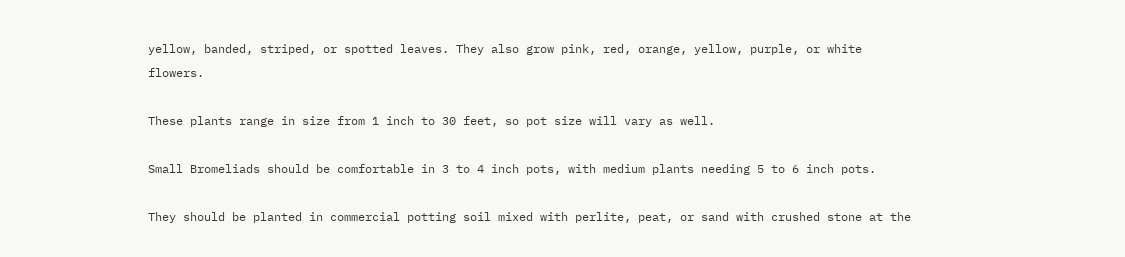yellow, banded, striped, or spotted leaves. They also grow pink, red, orange, yellow, purple, or white flowers.

These plants range in size from 1 inch to 30 feet, so pot size will vary as well.

Small Bromeliads should be comfortable in 3 to 4 inch pots, with medium plants needing 5 to 6 inch pots.

They should be planted in commercial potting soil mixed with perlite, peat, or sand with crushed stone at the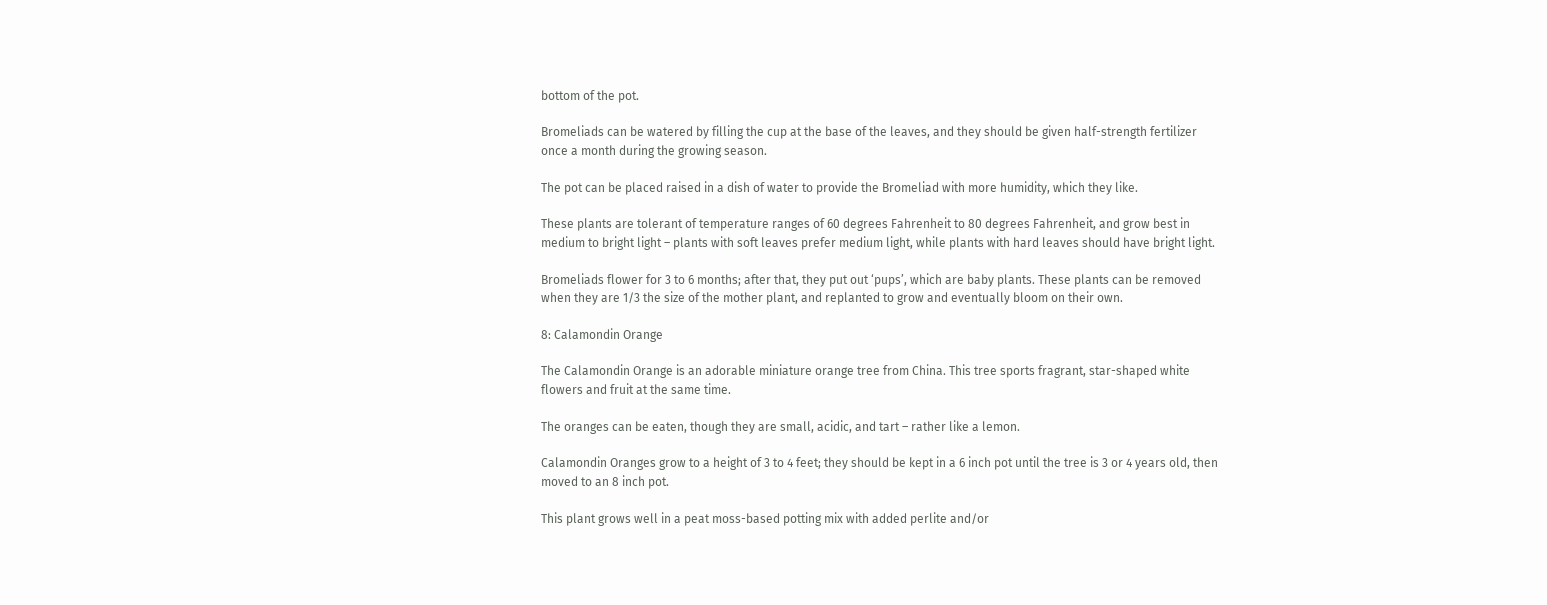bottom of the pot.

Bromeliads can be watered by filling the cup at the base of the leaves, and they should be given half-strength fertilizer once a month during the growing season.

The pot can be placed raised in a dish of water to provide the Bromeliad with more humidity, which they like.

These plants are tolerant of temperature ranges of 60 degrees Fahrenheit to 80 degrees Fahrenheit, and grow best in medium to bright light – plants with soft leaves prefer medium light, while plants with hard leaves should have bright light.

Bromeliads flower for 3 to 6 months; after that, they put out ‘pups’, which are baby plants. These plants can be removed when they are 1/3 the size of the mother plant, and replanted to grow and eventually bloom on their own.

8: Calamondin Orange

The Calamondin Orange is an adorable miniature orange tree from China. This tree sports fragrant, star-shaped white flowers and fruit at the same time.

The oranges can be eaten, though they are small, acidic, and tart – rather like a lemon.

Calamondin Oranges grow to a height of 3 to 4 feet; they should be kept in a 6 inch pot until the tree is 3 or 4 years old, then moved to an 8 inch pot.

This plant grows well in a peat moss-based potting mix with added perlite and/or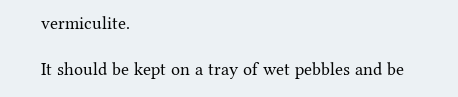vermiculite.

It should be kept on a tray of wet pebbles and be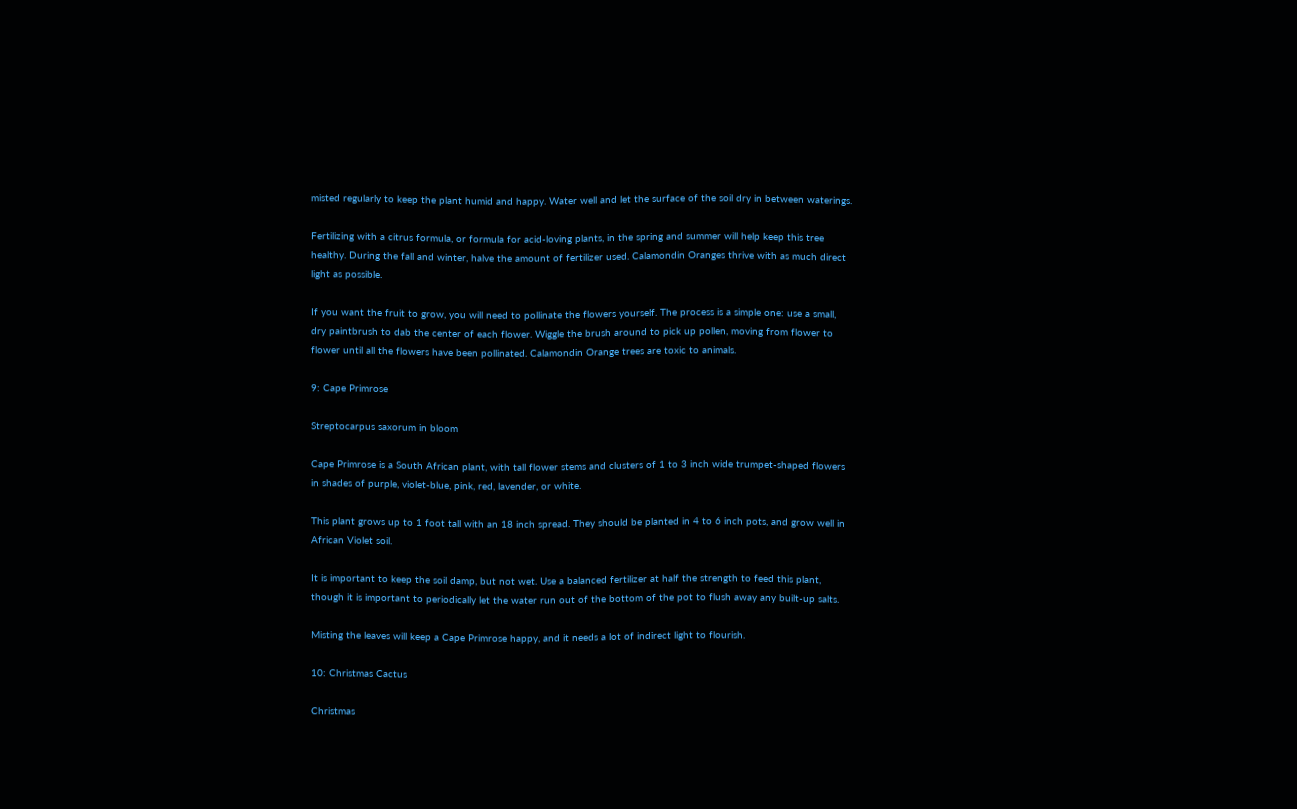misted regularly to keep the plant humid and happy. Water well and let the surface of the soil dry in between waterings.

Fertilizing with a citrus formula, or formula for acid-loving plants, in the spring and summer will help keep this tree healthy. During the fall and winter, halve the amount of fertilizer used. Calamondin Oranges thrive with as much direct light as possible.

If you want the fruit to grow, you will need to pollinate the flowers yourself. The process is a simple one: use a small, dry paintbrush to dab the center of each flower. Wiggle the brush around to pick up pollen, moving from flower to flower until all the flowers have been pollinated. Calamondin Orange trees are toxic to animals.

9: Cape Primrose

Streptocarpus saxorum in bloom

Cape Primrose is a South African plant, with tall flower stems and clusters of 1 to 3 inch wide trumpet-shaped flowers in shades of purple, violet-blue, pink, red, lavender, or white.

This plant grows up to 1 foot tall with an 18 inch spread. They should be planted in 4 to 6 inch pots, and grow well in African Violet soil.

It is important to keep the soil damp, but not wet. Use a balanced fertilizer at half the strength to feed this plant, though it is important to periodically let the water run out of the bottom of the pot to flush away any built-up salts.

Misting the leaves will keep a Cape Primrose happy, and it needs a lot of indirect light to flourish.

10: Christmas Cactus

Christmas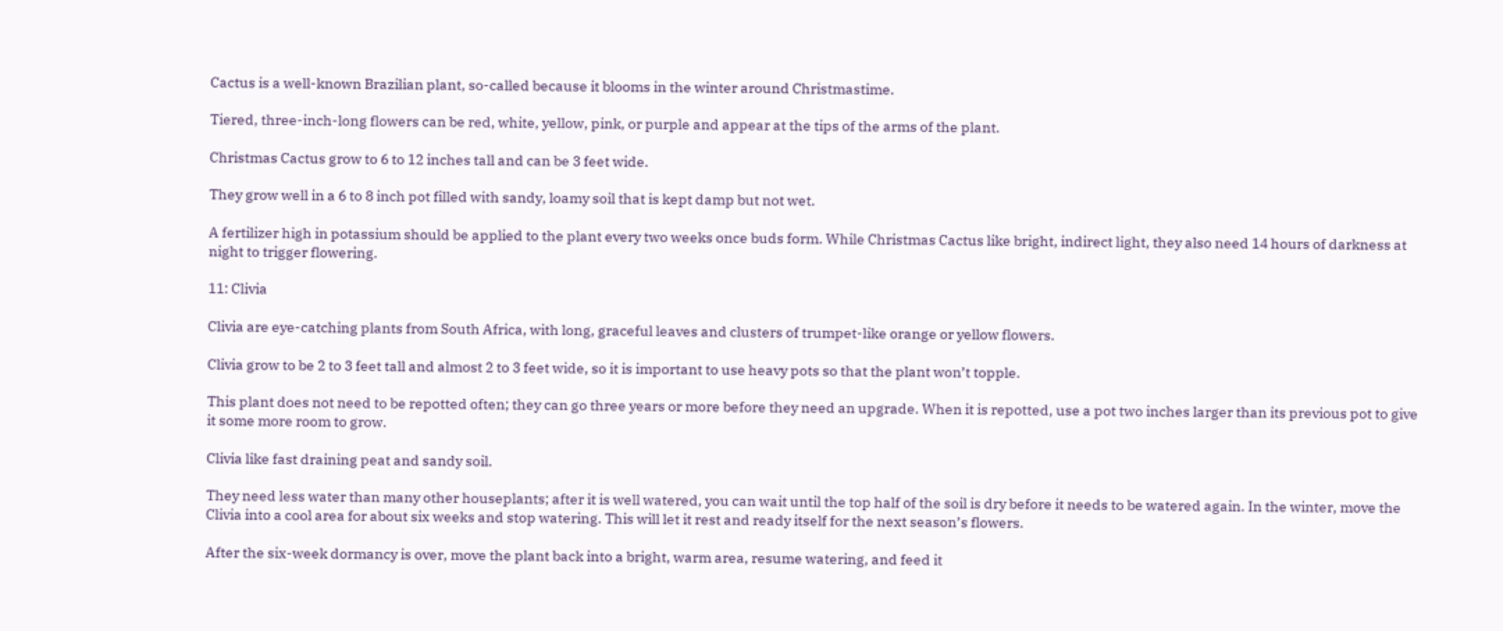Cactus is a well-known Brazilian plant, so-called because it blooms in the winter around Christmastime.

Tiered, three-inch-long flowers can be red, white, yellow, pink, or purple and appear at the tips of the arms of the plant.

Christmas Cactus grow to 6 to 12 inches tall and can be 3 feet wide.

They grow well in a 6 to 8 inch pot filled with sandy, loamy soil that is kept damp but not wet.

A fertilizer high in potassium should be applied to the plant every two weeks once buds form. While Christmas Cactus like bright, indirect light, they also need 14 hours of darkness at night to trigger flowering.

11: Clivia

Clivia are eye-catching plants from South Africa, with long, graceful leaves and clusters of trumpet-like orange or yellow flowers.

Clivia grow to be 2 to 3 feet tall and almost 2 to 3 feet wide, so it is important to use heavy pots so that the plant won’t topple.

This plant does not need to be repotted often; they can go three years or more before they need an upgrade. When it is repotted, use a pot two inches larger than its previous pot to give it some more room to grow.

Clivia like fast draining peat and sandy soil.

They need less water than many other houseplants; after it is well watered, you can wait until the top half of the soil is dry before it needs to be watered again. In the winter, move the Clivia into a cool area for about six weeks and stop watering. This will let it rest and ready itself for the next season’s flowers.

After the six-week dormancy is over, move the plant back into a bright, warm area, resume watering, and feed it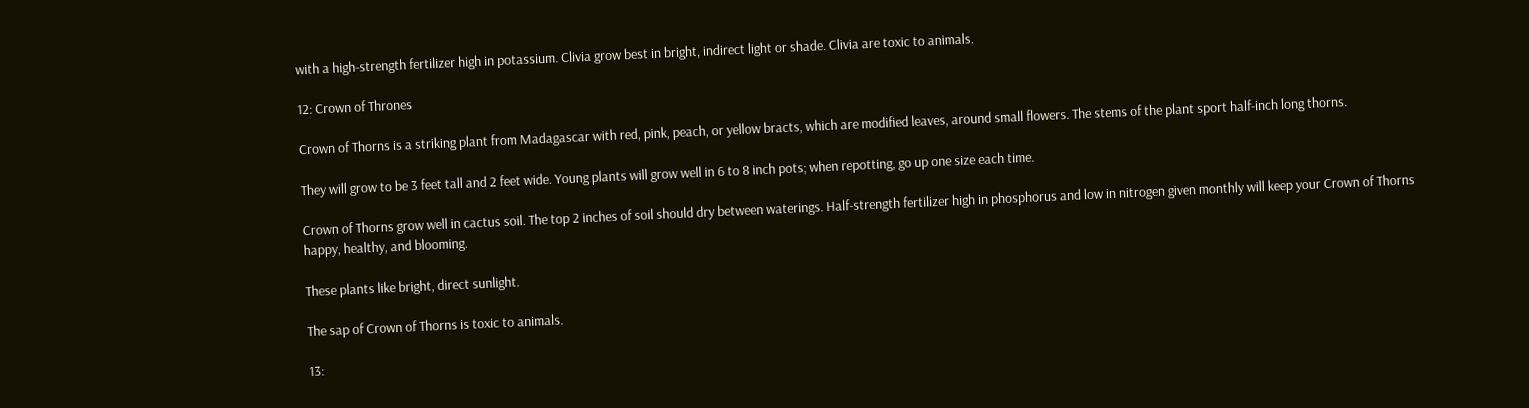with a high-strength fertilizer high in potassium. Clivia grow best in bright, indirect light or shade. Clivia are toxic to animals.

12: Crown of Thrones

Crown of Thorns is a striking plant from Madagascar with red, pink, peach, or yellow bracts, which are modified leaves, around small flowers. The stems of the plant sport half-inch long thorns.

They will grow to be 3 feet tall and 2 feet wide. Young plants will grow well in 6 to 8 inch pots; when repotting, go up one size each time.

Crown of Thorns grow well in cactus soil. The top 2 inches of soil should dry between waterings. Half-strength fertilizer high in phosphorus and low in nitrogen given monthly will keep your Crown of Thorns happy, healthy, and blooming.

These plants like bright, direct sunlight.

The sap of Crown of Thorns is toxic to animals.

13: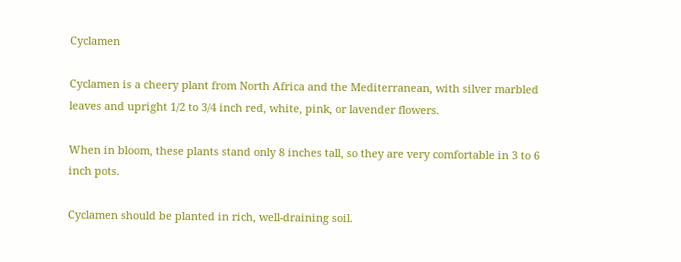Cyclamen

Cyclamen is a cheery plant from North Africa and the Mediterranean, with silver marbled leaves and upright 1/2 to 3/4 inch red, white, pink, or lavender flowers.

When in bloom, these plants stand only 8 inches tall, so they are very comfortable in 3 to 6 inch pots.

Cyclamen should be planted in rich, well-draining soil.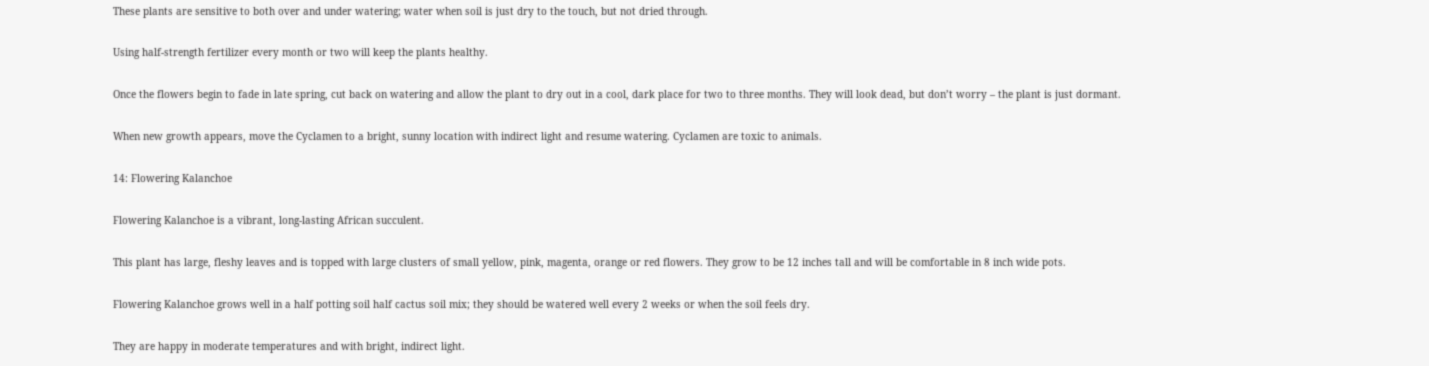These plants are sensitive to both over and under watering; water when soil is just dry to the touch, but not dried through.

Using half-strength fertilizer every month or two will keep the plants healthy.

Once the flowers begin to fade in late spring, cut back on watering and allow the plant to dry out in a cool, dark place for two to three months. They will look dead, but don’t worry – the plant is just dormant.

When new growth appears, move the Cyclamen to a bright, sunny location with indirect light and resume watering. Cyclamen are toxic to animals.

14: Flowering Kalanchoe

Flowering Kalanchoe is a vibrant, long-lasting African succulent.

This plant has large, fleshy leaves and is topped with large clusters of small yellow, pink, magenta, orange or red flowers. They grow to be 12 inches tall and will be comfortable in 8 inch wide pots.

Flowering Kalanchoe grows well in a half potting soil half cactus soil mix; they should be watered well every 2 weeks or when the soil feels dry.

They are happy in moderate temperatures and with bright, indirect light.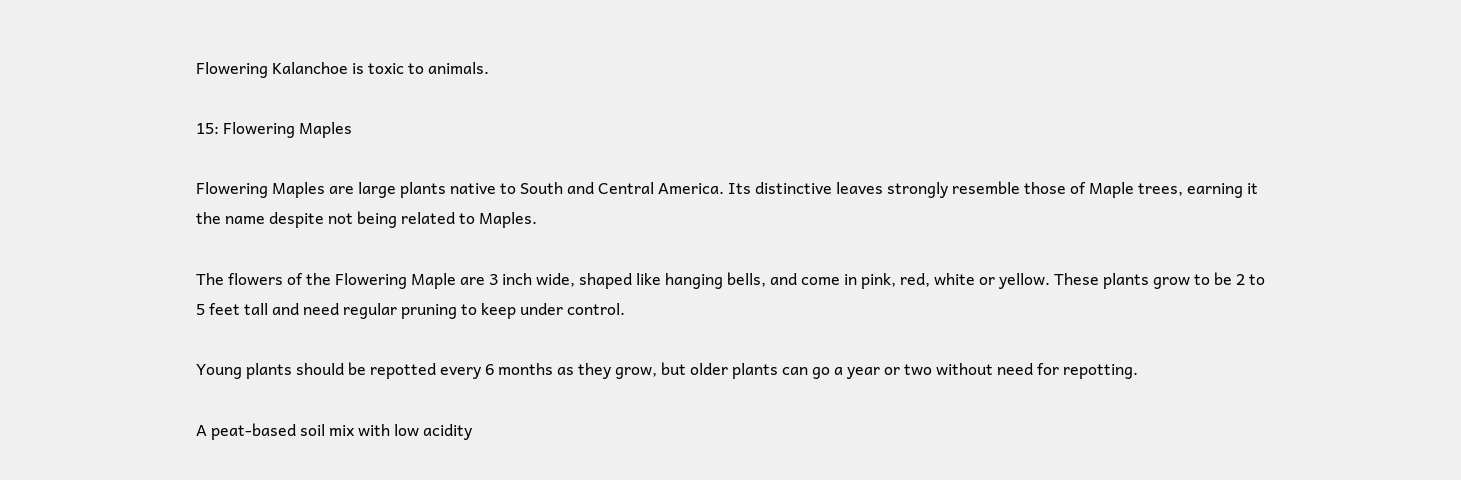Flowering Kalanchoe is toxic to animals.

15: Flowering Maples

Flowering Maples are large plants native to South and Central America. Its distinctive leaves strongly resemble those of Maple trees, earning it the name despite not being related to Maples.

The flowers of the Flowering Maple are 3 inch wide, shaped like hanging bells, and come in pink, red, white or yellow. These plants grow to be 2 to 5 feet tall and need regular pruning to keep under control.

Young plants should be repotted every 6 months as they grow, but older plants can go a year or two without need for repotting.

A peat-based soil mix with low acidity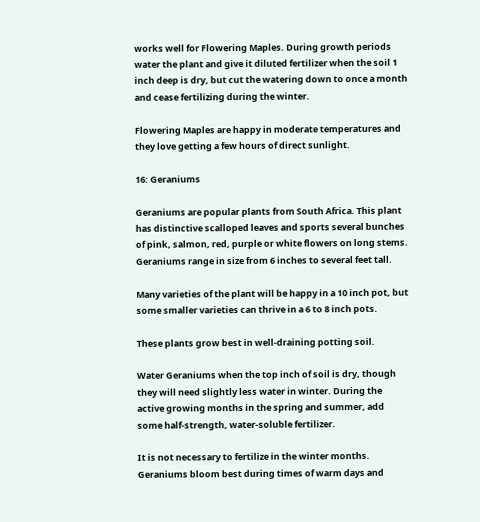works well for Flowering Maples. During growth periods water the plant and give it diluted fertilizer when the soil 1 inch deep is dry, but cut the watering down to once a month and cease fertilizing during the winter.

Flowering Maples are happy in moderate temperatures and they love getting a few hours of direct sunlight.

16: Geraniums

Geraniums are popular plants from South Africa. This plant has distinctive scalloped leaves and sports several bunches of pink, salmon, red, purple or white flowers on long stems. Geraniums range in size from 6 inches to several feet tall.

Many varieties of the plant will be happy in a 10 inch pot, but some smaller varieties can thrive in a 6 to 8 inch pots.

These plants grow best in well-draining potting soil.

Water Geraniums when the top inch of soil is dry, though they will need slightly less water in winter. During the active growing months in the spring and summer, add some half-strength, water-soluble fertilizer.

It is not necessary to fertilize in the winter months. Geraniums bloom best during times of warm days and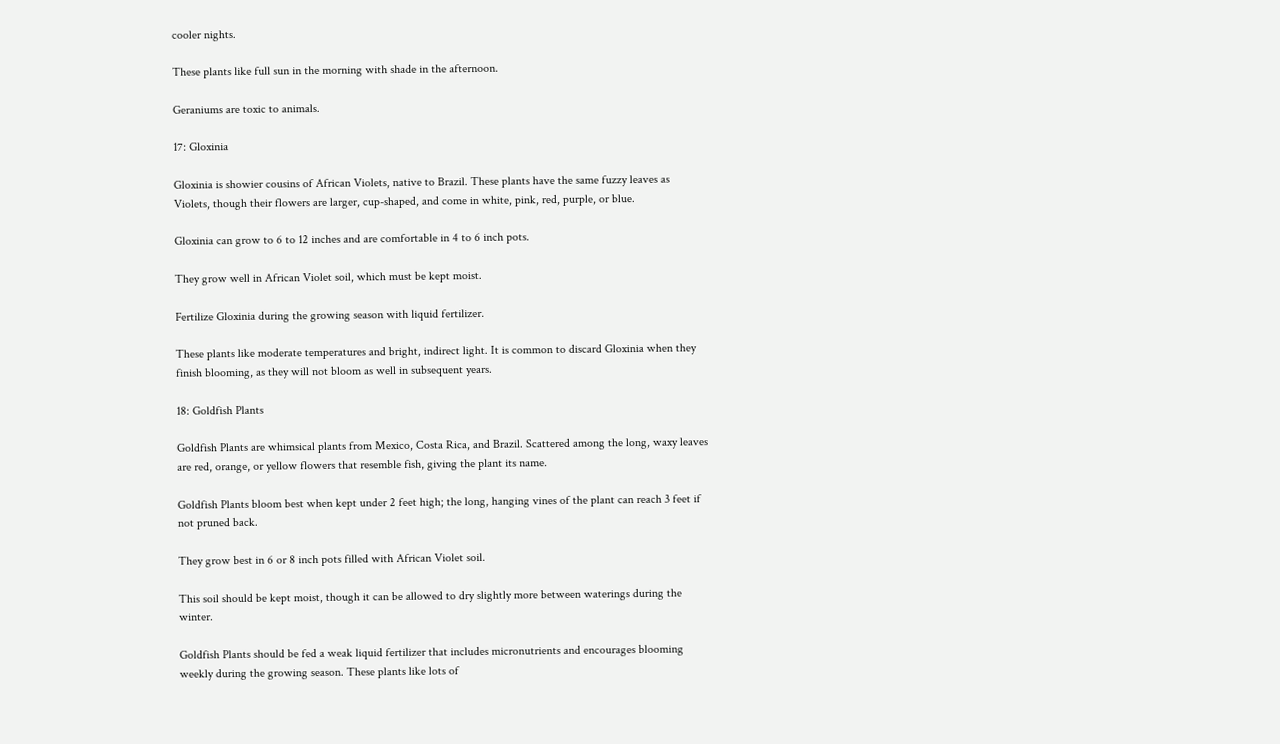cooler nights.

These plants like full sun in the morning with shade in the afternoon.

Geraniums are toxic to animals.

17: Gloxinia

Gloxinia is showier cousins of African Violets, native to Brazil. These plants have the same fuzzy leaves as Violets, though their flowers are larger, cup-shaped, and come in white, pink, red, purple, or blue.

Gloxinia can grow to 6 to 12 inches and are comfortable in 4 to 6 inch pots.

They grow well in African Violet soil, which must be kept moist.

Fertilize Gloxinia during the growing season with liquid fertilizer.

These plants like moderate temperatures and bright, indirect light. It is common to discard Gloxinia when they finish blooming, as they will not bloom as well in subsequent years.

18: Goldfish Plants

Goldfish Plants are whimsical plants from Mexico, Costa Rica, and Brazil. Scattered among the long, waxy leaves are red, orange, or yellow flowers that resemble fish, giving the plant its name.

Goldfish Plants bloom best when kept under 2 feet high; the long, hanging vines of the plant can reach 3 feet if not pruned back.

They grow best in 6 or 8 inch pots filled with African Violet soil.

This soil should be kept moist, though it can be allowed to dry slightly more between waterings during the winter.

Goldfish Plants should be fed a weak liquid fertilizer that includes micronutrients and encourages blooming weekly during the growing season. These plants like lots of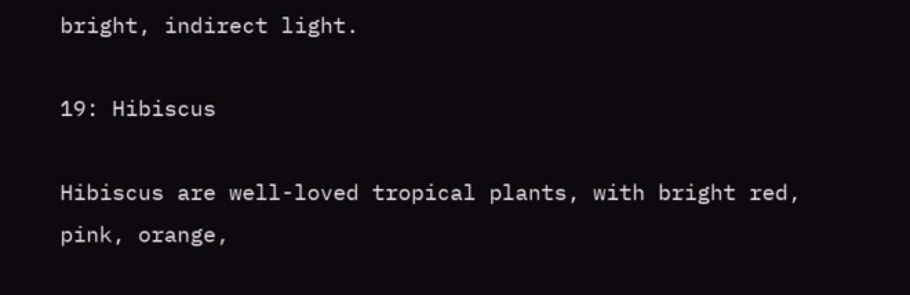bright, indirect light.

19: Hibiscus

Hibiscus are well-loved tropical plants, with bright red, pink, orange,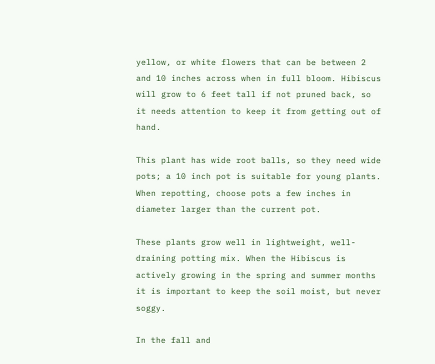yellow, or white flowers that can be between 2 and 10 inches across when in full bloom. Hibiscus will grow to 6 feet tall if not pruned back, so it needs attention to keep it from getting out of hand.

This plant has wide root balls, so they need wide pots; a 10 inch pot is suitable for young plants. When repotting, choose pots a few inches in diameter larger than the current pot.

These plants grow well in lightweight, well-draining potting mix. When the Hibiscus is actively growing in the spring and summer months it is important to keep the soil moist, but never soggy.

In the fall and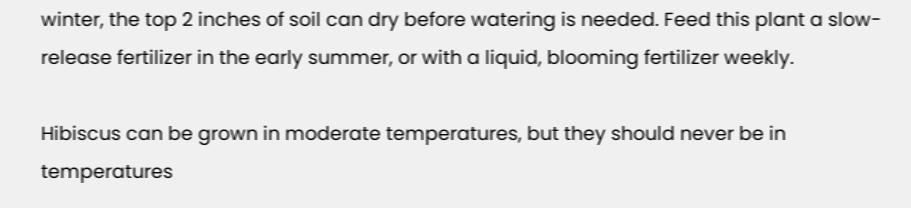winter, the top 2 inches of soil can dry before watering is needed. Feed this plant a slow-release fertilizer in the early summer, or with a liquid, blooming fertilizer weekly.

Hibiscus can be grown in moderate temperatures, but they should never be in temperatures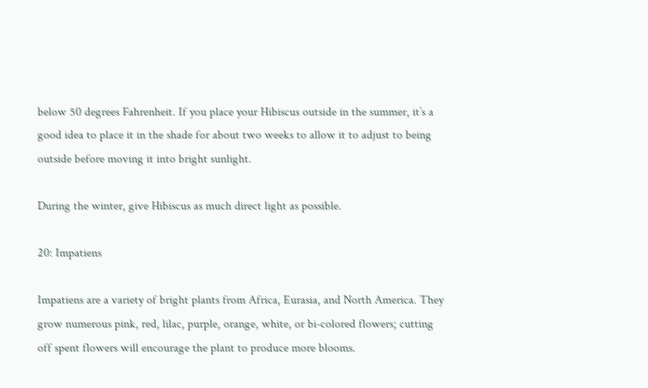below 50 degrees Fahrenheit. If you place your Hibiscus outside in the summer, it’s a good idea to place it in the shade for about two weeks to allow it to adjust to being outside before moving it into bright sunlight.

During the winter, give Hibiscus as much direct light as possible.

20: Impatiens

Impatiens are a variety of bright plants from Africa, Eurasia, and North America. They grow numerous pink, red, lilac, purple, orange, white, or bi-colored flowers; cutting off spent flowers will encourage the plant to produce more blooms.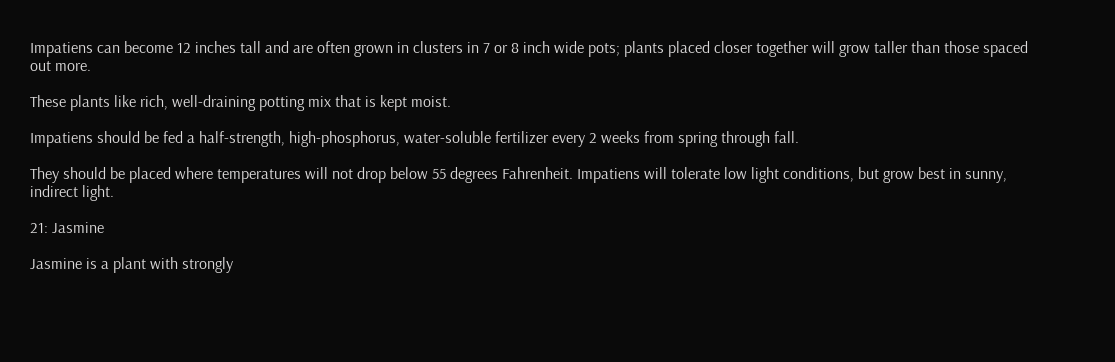Impatiens can become 12 inches tall and are often grown in clusters in 7 or 8 inch wide pots; plants placed closer together will grow taller than those spaced out more.

These plants like rich, well-draining potting mix that is kept moist.

Impatiens should be fed a half-strength, high-phosphorus, water-soluble fertilizer every 2 weeks from spring through fall.

They should be placed where temperatures will not drop below 55 degrees Fahrenheit. Impatiens will tolerate low light conditions, but grow best in sunny, indirect light.

21: Jasmine

Jasmine is a plant with strongly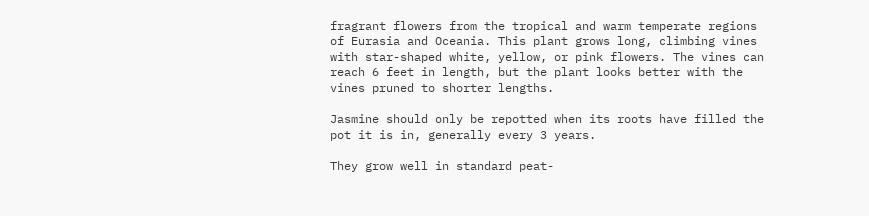fragrant flowers from the tropical and warm temperate regions of Eurasia and Oceania. This plant grows long, climbing vines with star-shaped white, yellow, or pink flowers. The vines can reach 6 feet in length, but the plant looks better with the vines pruned to shorter lengths.

Jasmine should only be repotted when its roots have filled the pot it is in, generally every 3 years.

They grow well in standard peat-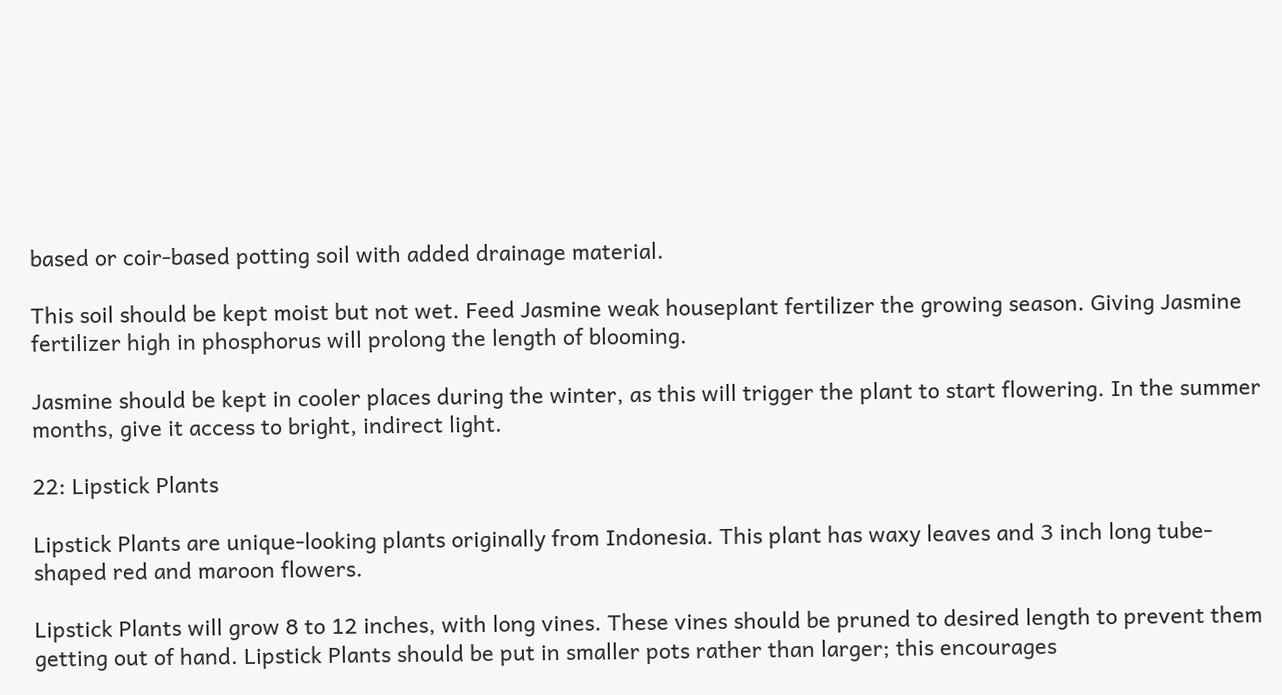based or coir-based potting soil with added drainage material.

This soil should be kept moist but not wet. Feed Jasmine weak houseplant fertilizer the growing season. Giving Jasmine fertilizer high in phosphorus will prolong the length of blooming.

Jasmine should be kept in cooler places during the winter, as this will trigger the plant to start flowering. In the summer months, give it access to bright, indirect light.

22: Lipstick Plants

Lipstick Plants are unique-looking plants originally from Indonesia. This plant has waxy leaves and 3 inch long tube-shaped red and maroon flowers.

Lipstick Plants will grow 8 to 12 inches, with long vines. These vines should be pruned to desired length to prevent them getting out of hand. Lipstick Plants should be put in smaller pots rather than larger; this encourages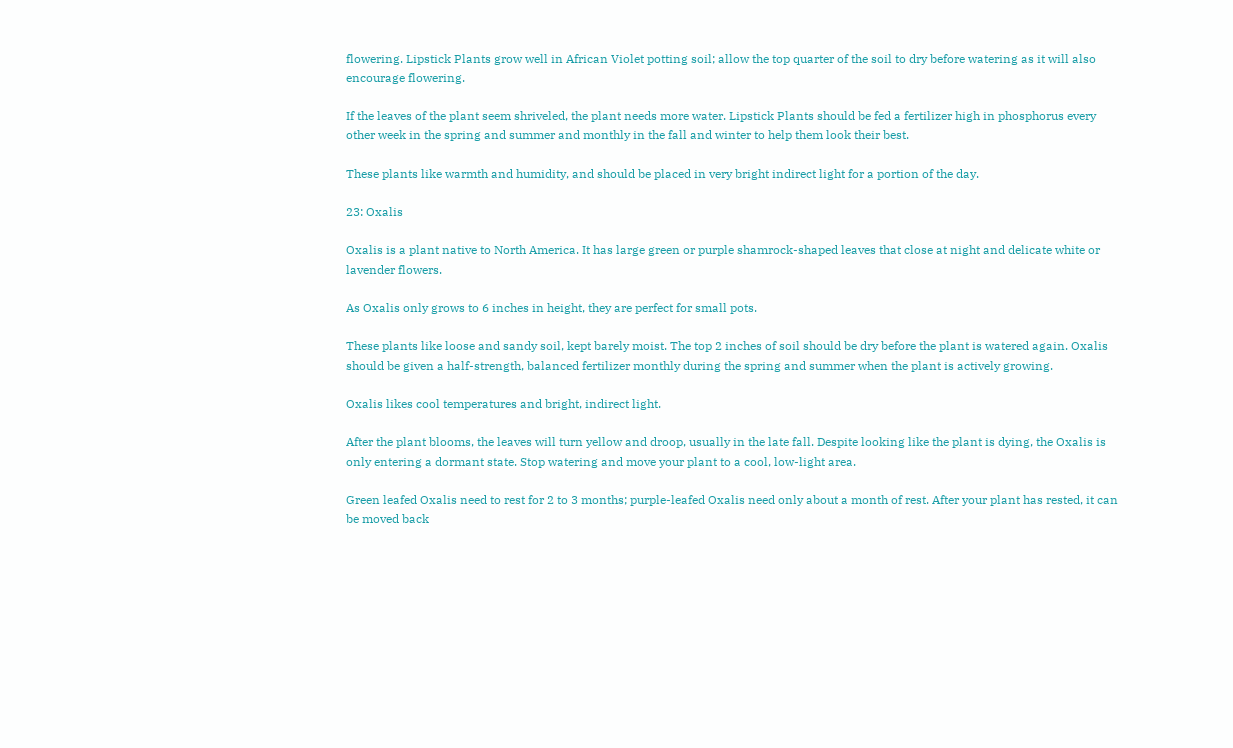flowering. Lipstick Plants grow well in African Violet potting soil; allow the top quarter of the soil to dry before watering as it will also encourage flowering.

If the leaves of the plant seem shriveled, the plant needs more water. Lipstick Plants should be fed a fertilizer high in phosphorus every other week in the spring and summer and monthly in the fall and winter to help them look their best.

These plants like warmth and humidity, and should be placed in very bright indirect light for a portion of the day.

23: Oxalis

Oxalis is a plant native to North America. It has large green or purple shamrock-shaped leaves that close at night and delicate white or lavender flowers.

As Oxalis only grows to 6 inches in height, they are perfect for small pots.

These plants like loose and sandy soil, kept barely moist. The top 2 inches of soil should be dry before the plant is watered again. Oxalis should be given a half-strength, balanced fertilizer monthly during the spring and summer when the plant is actively growing.

Oxalis likes cool temperatures and bright, indirect light.

After the plant blooms, the leaves will turn yellow and droop, usually in the late fall. Despite looking like the plant is dying, the Oxalis is only entering a dormant state. Stop watering and move your plant to a cool, low-light area.

Green leafed Oxalis need to rest for 2 to 3 months; purple-leafed Oxalis need only about a month of rest. After your plant has rested, it can be moved back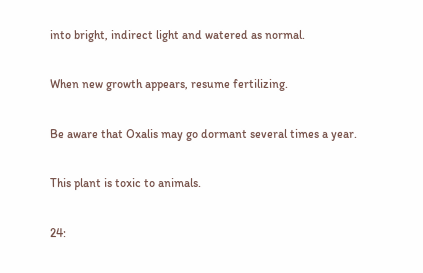into bright, indirect light and watered as normal.

When new growth appears, resume fertilizing.

Be aware that Oxalis may go dormant several times a year.

This plant is toxic to animals.

24: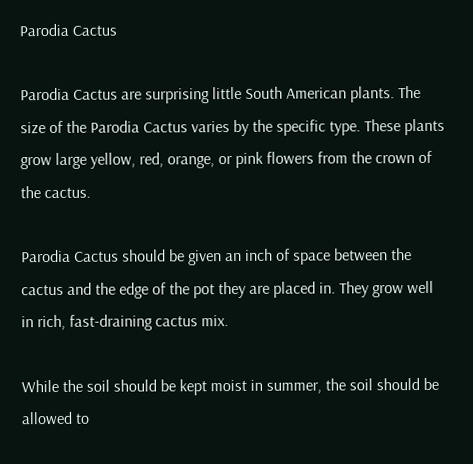Parodia Cactus

Parodia Cactus are surprising little South American plants. The size of the Parodia Cactus varies by the specific type. These plants grow large yellow, red, orange, or pink flowers from the crown of the cactus.

Parodia Cactus should be given an inch of space between the cactus and the edge of the pot they are placed in. They grow well in rich, fast-draining cactus mix.

While the soil should be kept moist in summer, the soil should be allowed to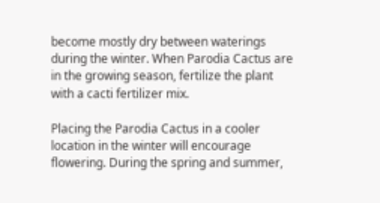become mostly dry between waterings during the winter. When Parodia Cactus are in the growing season, fertilize the plant with a cacti fertilizer mix.

Placing the Parodia Cactus in a cooler location in the winter will encourage flowering. During the spring and summer,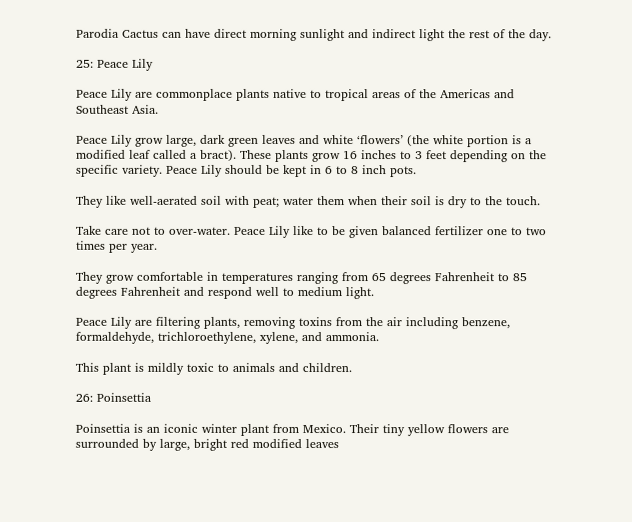Parodia Cactus can have direct morning sunlight and indirect light the rest of the day.

25: Peace Lily

Peace Lily are commonplace plants native to tropical areas of the Americas and Southeast Asia.

Peace Lily grow large, dark green leaves and white ‘flowers’ (the white portion is a modified leaf called a bract). These plants grow 16 inches to 3 feet depending on the specific variety. Peace Lily should be kept in 6 to 8 inch pots.

They like well-aerated soil with peat; water them when their soil is dry to the touch.

Take care not to over-water. Peace Lily like to be given balanced fertilizer one to two times per year.

They grow comfortable in temperatures ranging from 65 degrees Fahrenheit to 85 degrees Fahrenheit and respond well to medium light.

Peace Lily are filtering plants, removing toxins from the air including benzene, formaldehyde, trichloroethylene, xylene, and ammonia.

This plant is mildly toxic to animals and children.

26: Poinsettia

Poinsettia is an iconic winter plant from Mexico. Their tiny yellow flowers are surrounded by large, bright red modified leaves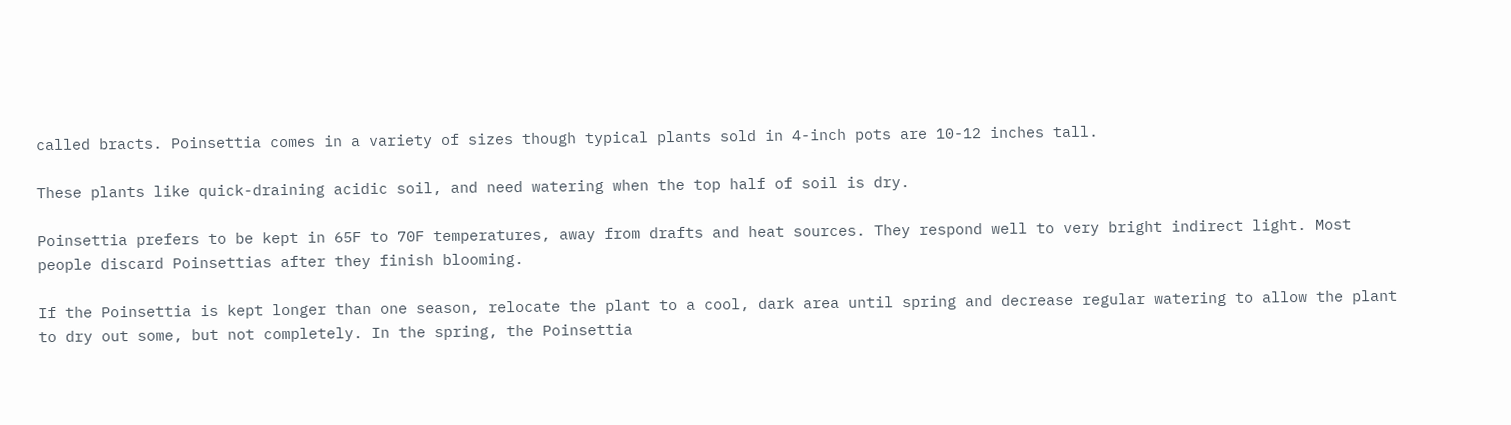called bracts. Poinsettia comes in a variety of sizes though typical plants sold in 4-inch pots are 10-12 inches tall.

These plants like quick-draining acidic soil, and need watering when the top half of soil is dry.

Poinsettia prefers to be kept in 65F to 70F temperatures, away from drafts and heat sources. They respond well to very bright indirect light. Most people discard Poinsettias after they finish blooming.

If the Poinsettia is kept longer than one season, relocate the plant to a cool, dark area until spring and decrease regular watering to allow the plant to dry out some, but not completely. In the spring, the Poinsettia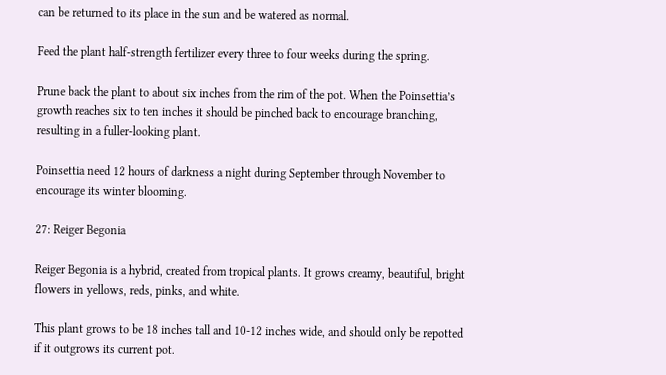can be returned to its place in the sun and be watered as normal.

Feed the plant half-strength fertilizer every three to four weeks during the spring.

Prune back the plant to about six inches from the rim of the pot. When the Poinsettia’s growth reaches six to ten inches it should be pinched back to encourage branching, resulting in a fuller-looking plant.

Poinsettia need 12 hours of darkness a night during September through November to encourage its winter blooming.

27: Reiger Begonia

Reiger Begonia is a hybrid, created from tropical plants. It grows creamy, beautiful, bright flowers in yellows, reds, pinks, and white.

This plant grows to be 18 inches tall and 10-12 inches wide, and should only be repotted if it outgrows its current pot.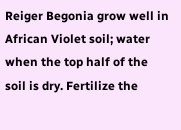Reiger Begonia grow well in African Violet soil; water when the top half of the soil is dry. Fertilize the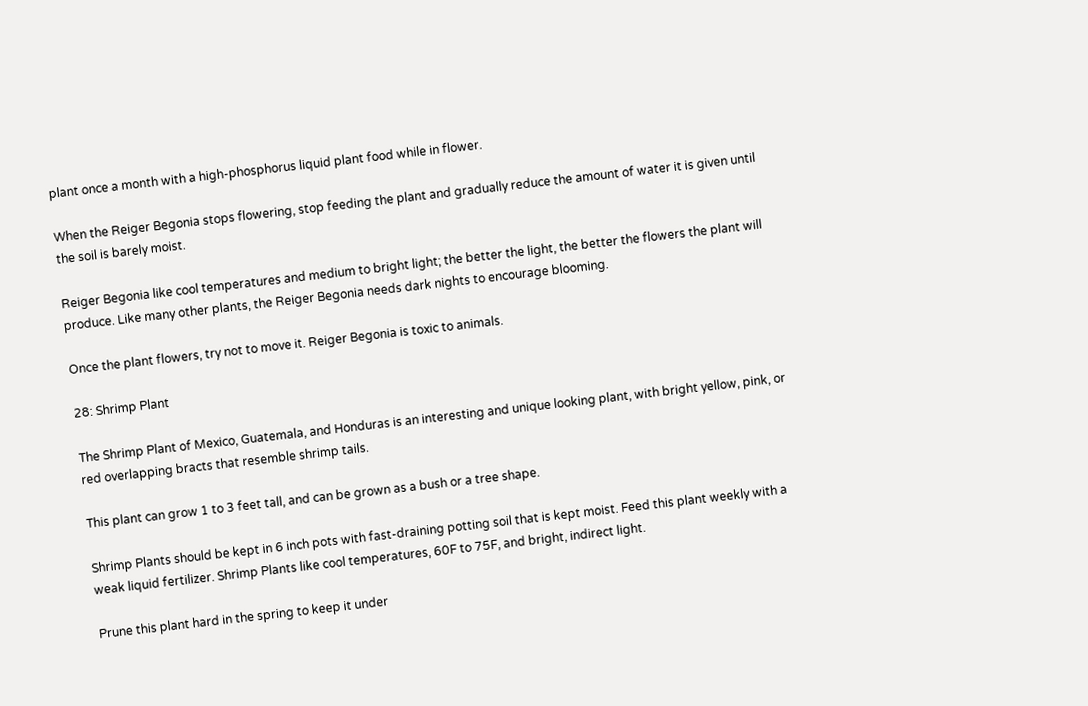plant once a month with a high-phosphorus liquid plant food while in flower.

When the Reiger Begonia stops flowering, stop feeding the plant and gradually reduce the amount of water it is given until the soil is barely moist.

Reiger Begonia like cool temperatures and medium to bright light; the better the light, the better the flowers the plant will produce. Like many other plants, the Reiger Begonia needs dark nights to encourage blooming.

Once the plant flowers, try not to move it. Reiger Begonia is toxic to animals.

28: Shrimp Plant

The Shrimp Plant of Mexico, Guatemala, and Honduras is an interesting and unique looking plant, with bright yellow, pink, or red overlapping bracts that resemble shrimp tails.

This plant can grow 1 to 3 feet tall, and can be grown as a bush or a tree shape.

Shrimp Plants should be kept in 6 inch pots with fast-draining potting soil that is kept moist. Feed this plant weekly with a weak liquid fertilizer. Shrimp Plants like cool temperatures, 60F to 75F, and bright, indirect light.

Prune this plant hard in the spring to keep it under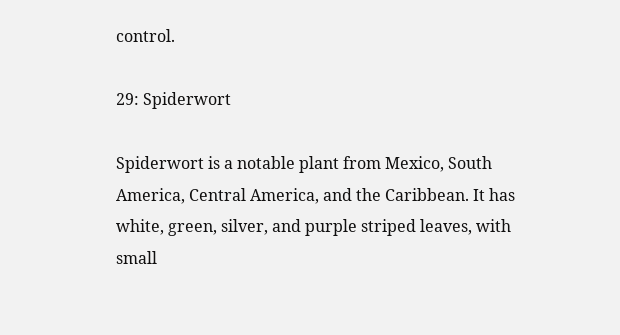control.

29: Spiderwort

Spiderwort is a notable plant from Mexico, South America, Central America, and the Caribbean. It has white, green, silver, and purple striped leaves, with small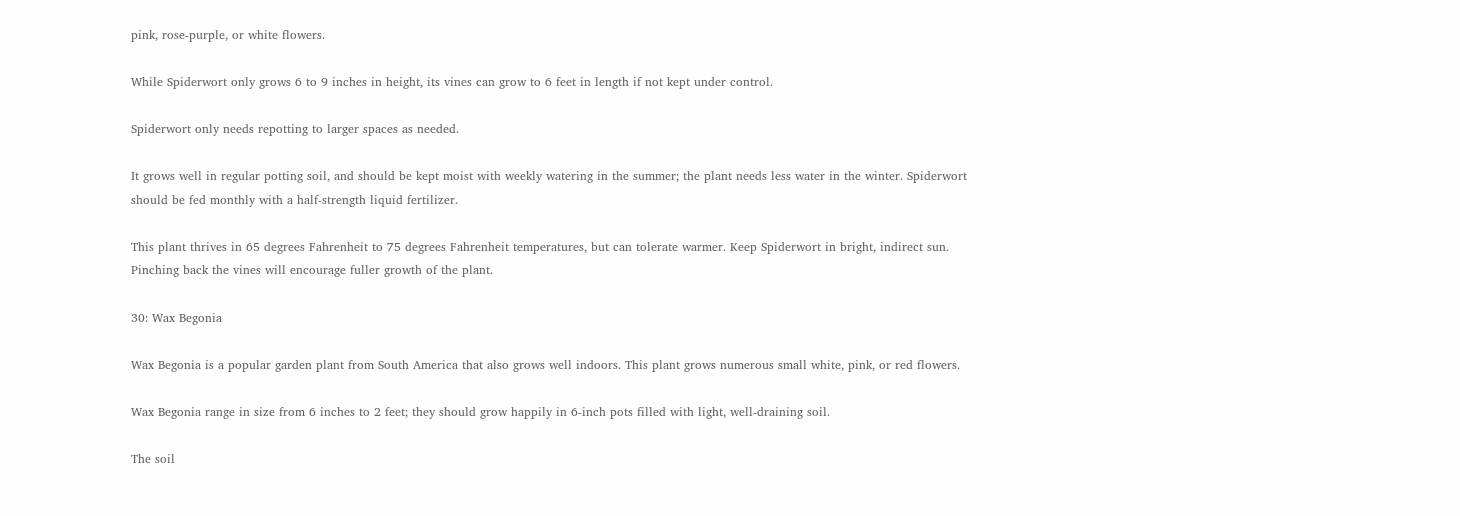pink, rose-purple, or white flowers.

While Spiderwort only grows 6 to 9 inches in height, its vines can grow to 6 feet in length if not kept under control.

Spiderwort only needs repotting to larger spaces as needed.

It grows well in regular potting soil, and should be kept moist with weekly watering in the summer; the plant needs less water in the winter. Spiderwort should be fed monthly with a half-strength liquid fertilizer.

This plant thrives in 65 degrees Fahrenheit to 75 degrees Fahrenheit temperatures, but can tolerate warmer. Keep Spiderwort in bright, indirect sun. Pinching back the vines will encourage fuller growth of the plant.

30: Wax Begonia

Wax Begonia is a popular garden plant from South America that also grows well indoors. This plant grows numerous small white, pink, or red flowers.

Wax Begonia range in size from 6 inches to 2 feet; they should grow happily in 6-inch pots filled with light, well-draining soil.

The soil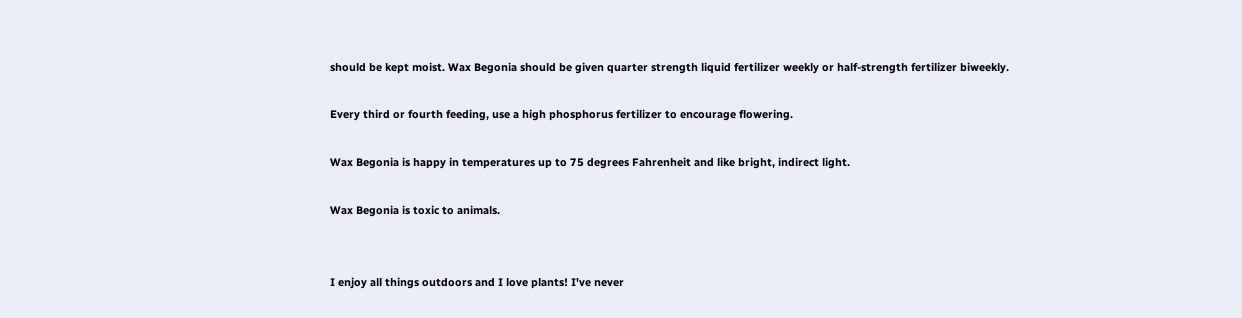should be kept moist. Wax Begonia should be given quarter strength liquid fertilizer weekly or half-strength fertilizer biweekly.

Every third or fourth feeding, use a high phosphorus fertilizer to encourage flowering.

Wax Begonia is happy in temperatures up to 75 degrees Fahrenheit and like bright, indirect light.

Wax Begonia is toxic to animals.


I enjoy all things outdoors and I love plants! I've never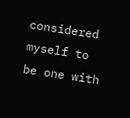considered myself to be one with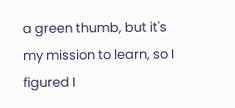a green thumb, but it's my mission to learn, so I figured I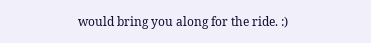would bring you along for the ride. :)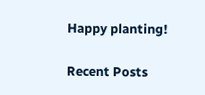Happy planting!

Recent Posts